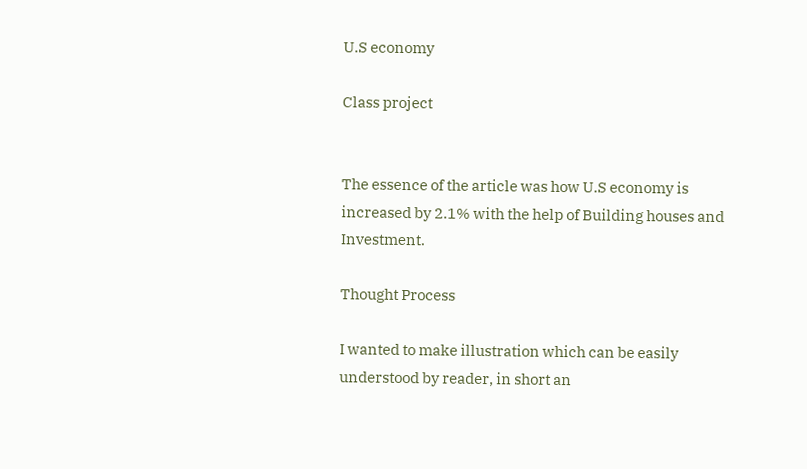U.S economy

Class project


The essence of the article was how U.S economy is increased by 2.1% with the help of Building houses and Investment.

Thought Process

I wanted to make illustration which can be easily understood by reader, in short an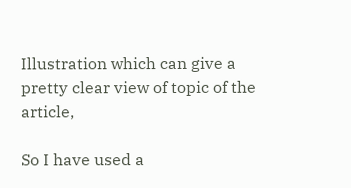Illustration which can give a pretty clear view of topic of the article,

So I have used a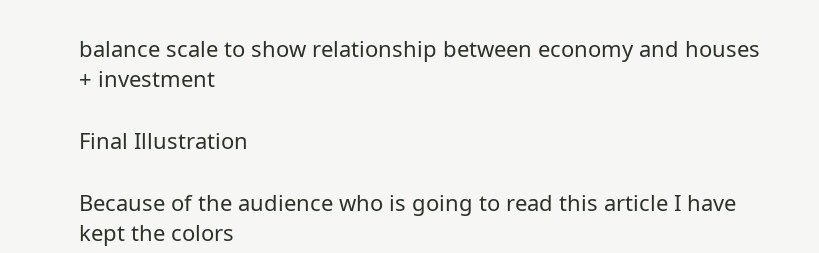balance scale to show relationship between economy and houses + investment

Final Illustration

Because of the audience who is going to read this article I have kept the colors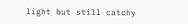light but still catchy